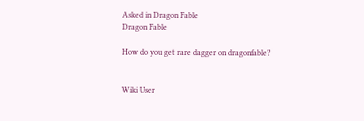Asked in Dragon Fable
Dragon Fable

How do you get rare dagger on dragonfable?


Wiki User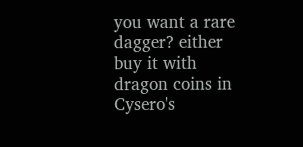you want a rare dagger? either buy it with dragon coins in Cysero's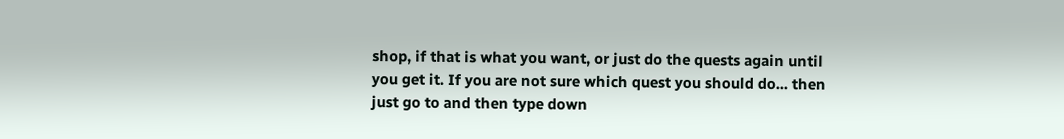shop, if that is what you want, or just do the quests again until you get it. If you are not sure which quest you should do... then just go to and then type down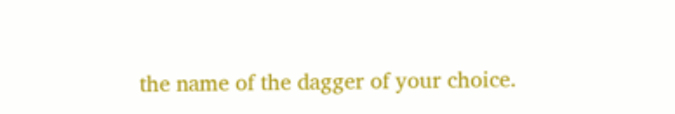the name of the dagger of your choice.